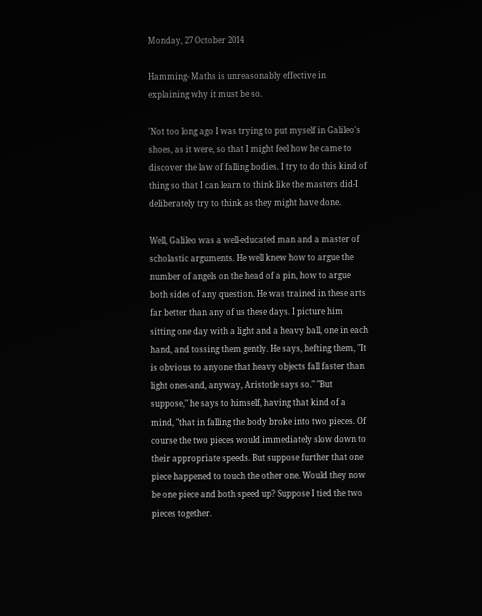Monday, 27 October 2014

Hamming- Maths is unreasonably effective in explaining why it must be so.

'Not too long ago I was trying to put myself in Galileo's shoes, as it were, so that I might feel how he came to discover the law of falling bodies. I try to do this kind of thing so that I can learn to think like the masters did-I deliberately try to think as they might have done.

Well, Galileo was a well-educated man and a master of scholastic arguments. He well knew how to argue the number of angels on the head of a pin, how to argue both sides of any question. He was trained in these arts far better than any of us these days. I picture him sitting one day with a light and a heavy ball, one in each hand, and tossing them gently. He says, hefting them, "It is obvious to anyone that heavy objects fall faster than light ones-and, anyway, Aristotle says so." "But suppose," he says to himself, having that kind of a mind, "that in falling the body broke into two pieces. Of course the two pieces would immediately slow down to their appropriate speeds. But suppose further that one piece happened to touch the other one. Would they now be one piece and both speed up? Suppose I tied the two pieces together.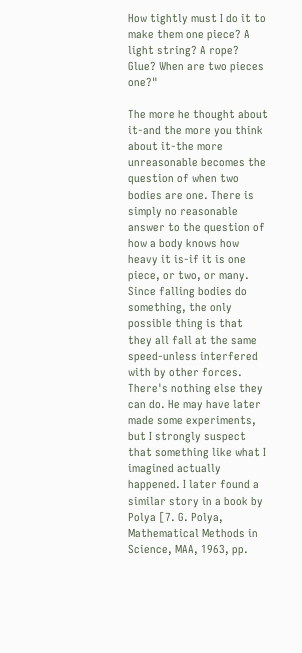How tightly must I do it to make them one piece? A light string? A rope? Glue? When are two pieces one?"

The more he thought about it-and the more you think about it-the more unreasonable becomes the question of when two bodies are one. There is simply no reasonable answer to the question of how a body knows how heavy it is-if it is one piece, or two, or many. Since falling bodies do something, the only possible thing is that they all fall at the same speed-unless interfered with by other forces. There's nothing else they can do. He may have later made some experiments, but I strongly suspect that something like what I imagined actually happened. I later found a similar story in a book by Polya [7. G. Polya, Mathematical Methods in Science, MAA, 1963, pp.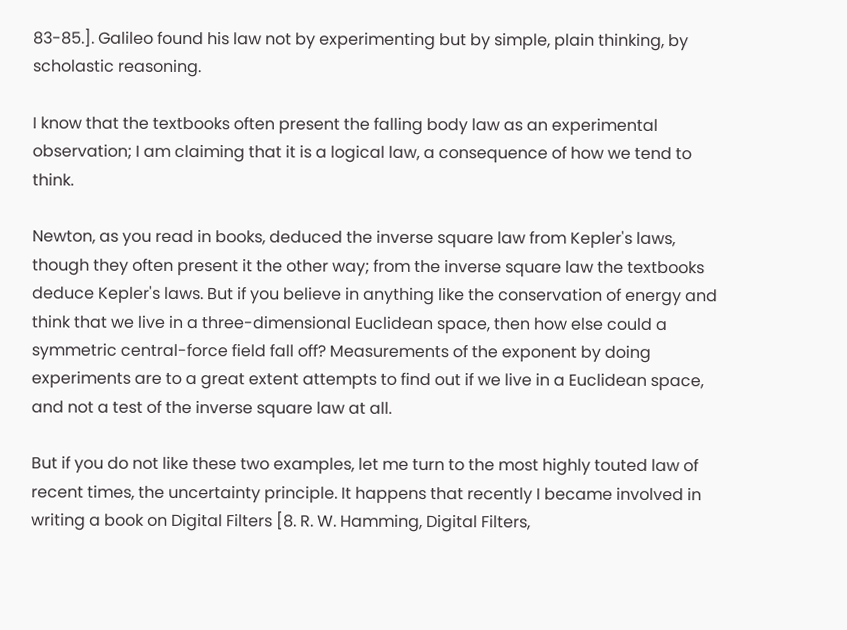83-85.]. Galileo found his law not by experimenting but by simple, plain thinking, by scholastic reasoning.

I know that the textbooks often present the falling body law as an experimental observation; I am claiming that it is a logical law, a consequence of how we tend to think.

Newton, as you read in books, deduced the inverse square law from Kepler's laws, though they often present it the other way; from the inverse square law the textbooks deduce Kepler's laws. But if you believe in anything like the conservation of energy and think that we live in a three-dimensional Euclidean space, then how else could a symmetric central-force field fall off? Measurements of the exponent by doing experiments are to a great extent attempts to find out if we live in a Euclidean space, and not a test of the inverse square law at all.

But if you do not like these two examples, let me turn to the most highly touted law of recent times, the uncertainty principle. It happens that recently I became involved in writing a book on Digital Filters [8. R. W. Hamming, Digital Filters,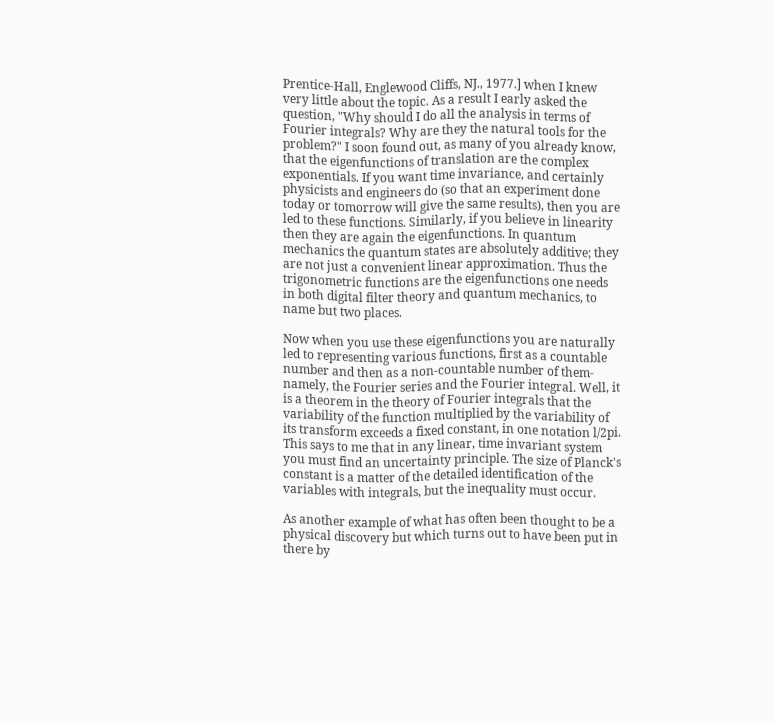Prentice-Hall, Englewood Cliffs, NJ., 1977.] when I knew very little about the topic. As a result I early asked the question, "Why should I do all the analysis in terms of Fourier integrals? Why are they the natural tools for the problem?" I soon found out, as many of you already know, that the eigenfunctions of translation are the complex exponentials. If you want time invariance, and certainly physicists and engineers do (so that an experiment done today or tomorrow will give the same results), then you are led to these functions. Similarly, if you believe in linearity then they are again the eigenfunctions. In quantum mechanics the quantum states are absolutely additive; they are not just a convenient linear approximation. Thus the trigonometric functions are the eigenfunctions one needs in both digital filter theory and quantum mechanics, to name but two places.

Now when you use these eigenfunctions you are naturally led to representing various functions, first as a countable number and then as a non-countable number of them-namely, the Fourier series and the Fourier integral. Well, it is a theorem in the theory of Fourier integrals that the variability of the function multiplied by the variability of its transform exceeds a fixed constant, in one notation l/2pi. This says to me that in any linear, time invariant system you must find an uncertainty principle. The size of Planck's constant is a matter of the detailed identification of the variables with integrals, but the inequality must occur.

As another example of what has often been thought to be a physical discovery but which turns out to have been put in there by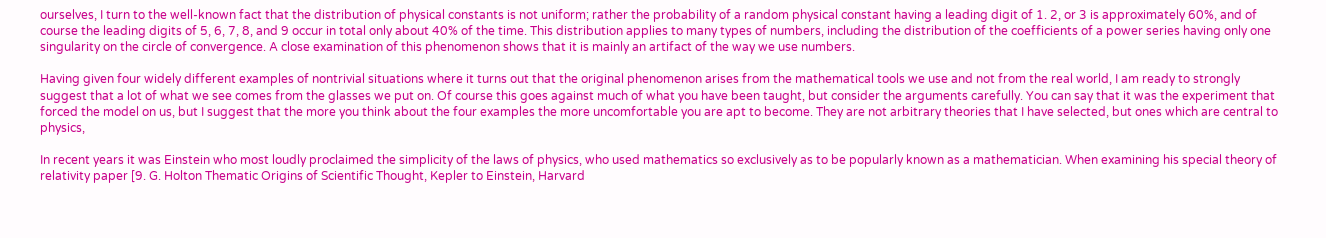ourselves, I turn to the well-known fact that the distribution of physical constants is not uniform; rather the probability of a random physical constant having a leading digit of 1. 2, or 3 is approximately 60%, and of course the leading digits of 5, 6, 7, 8, and 9 occur in total only about 40% of the time. This distribution applies to many types of numbers, including the distribution of the coefficients of a power series having only one singularity on the circle of convergence. A close examination of this phenomenon shows that it is mainly an artifact of the way we use numbers.

Having given four widely different examples of nontrivial situations where it turns out that the original phenomenon arises from the mathematical tools we use and not from the real world, I am ready to strongly suggest that a lot of what we see comes from the glasses we put on. Of course this goes against much of what you have been taught, but consider the arguments carefully. You can say that it was the experiment that forced the model on us, but I suggest that the more you think about the four examples the more uncomfortable you are apt to become. They are not arbitrary theories that I have selected, but ones which are central to physics,

In recent years it was Einstein who most loudly proclaimed the simplicity of the laws of physics, who used mathematics so exclusively as to be popularly known as a mathematician. When examining his special theory of relativity paper [9. G. Holton Thematic Origins of Scientific Thought, Kepler to Einstein, Harvard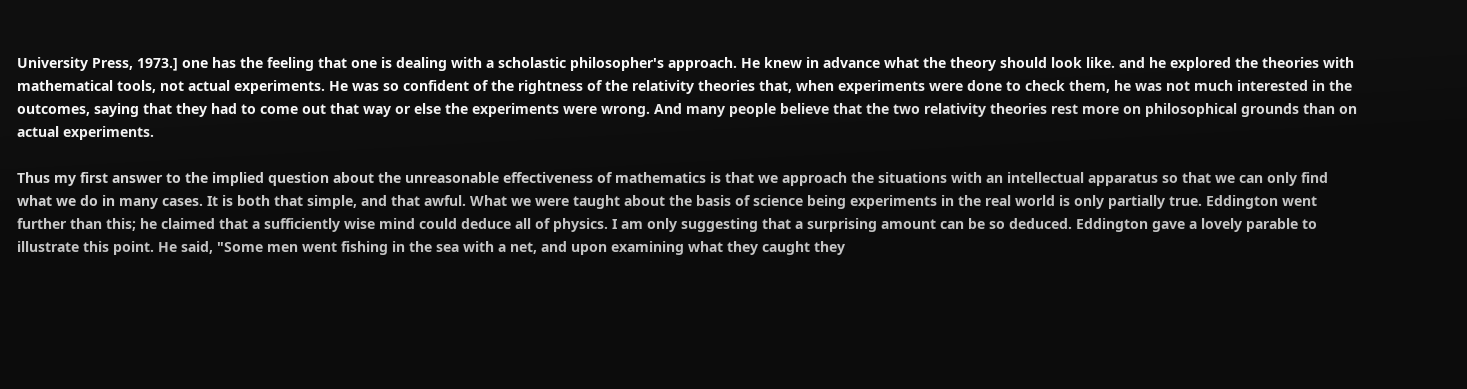University Press, 1973.] one has the feeling that one is dealing with a scholastic philosopher's approach. He knew in advance what the theory should look like. and he explored the theories with mathematical tools, not actual experiments. He was so confident of the rightness of the relativity theories that, when experiments were done to check them, he was not much interested in the outcomes, saying that they had to come out that way or else the experiments were wrong. And many people believe that the two relativity theories rest more on philosophical grounds than on actual experiments.

Thus my first answer to the implied question about the unreasonable effectiveness of mathematics is that we approach the situations with an intellectual apparatus so that we can only find what we do in many cases. It is both that simple, and that awful. What we were taught about the basis of science being experiments in the real world is only partially true. Eddington went further than this; he claimed that a sufficiently wise mind could deduce all of physics. I am only suggesting that a surprising amount can be so deduced. Eddington gave a lovely parable to illustrate this point. He said, "Some men went fishing in the sea with a net, and upon examining what they caught they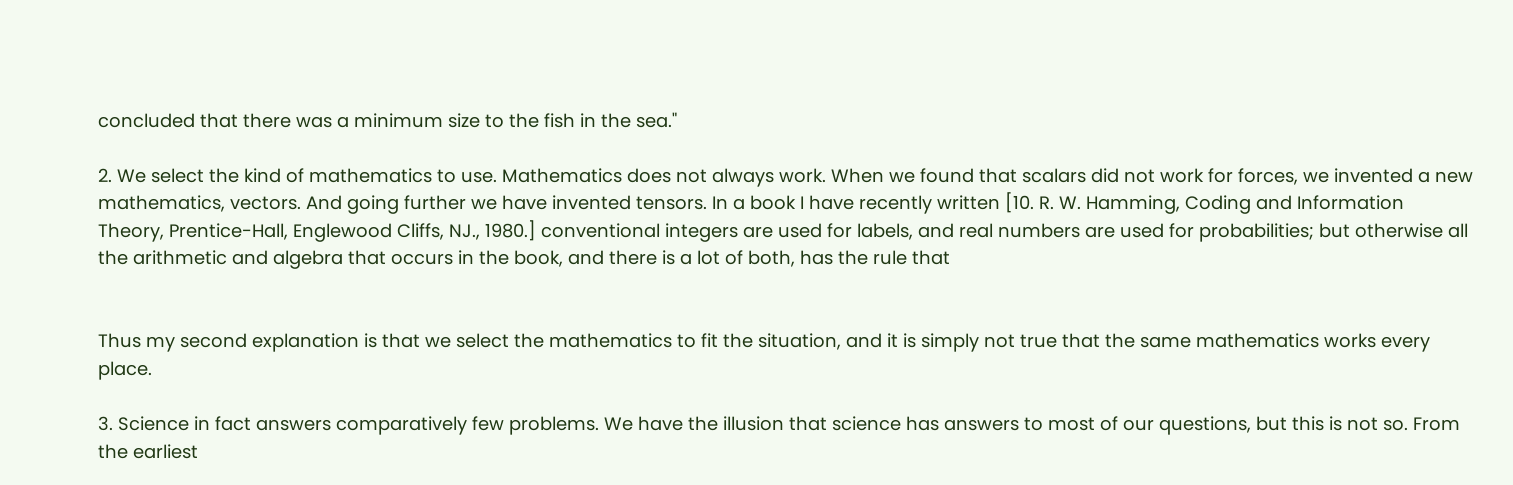concluded that there was a minimum size to the fish in the sea."

2. We select the kind of mathematics to use. Mathematics does not always work. When we found that scalars did not work for forces, we invented a new mathematics, vectors. And going further we have invented tensors. In a book I have recently written [10. R. W. Hamming, Coding and Information Theory, Prentice-Hall, Englewood Cliffs, NJ., 1980.] conventional integers are used for labels, and real numbers are used for probabilities; but otherwise all the arithmetic and algebra that occurs in the book, and there is a lot of both, has the rule that


Thus my second explanation is that we select the mathematics to fit the situation, and it is simply not true that the same mathematics works every place.

3. Science in fact answers comparatively few problems. We have the illusion that science has answers to most of our questions, but this is not so. From the earliest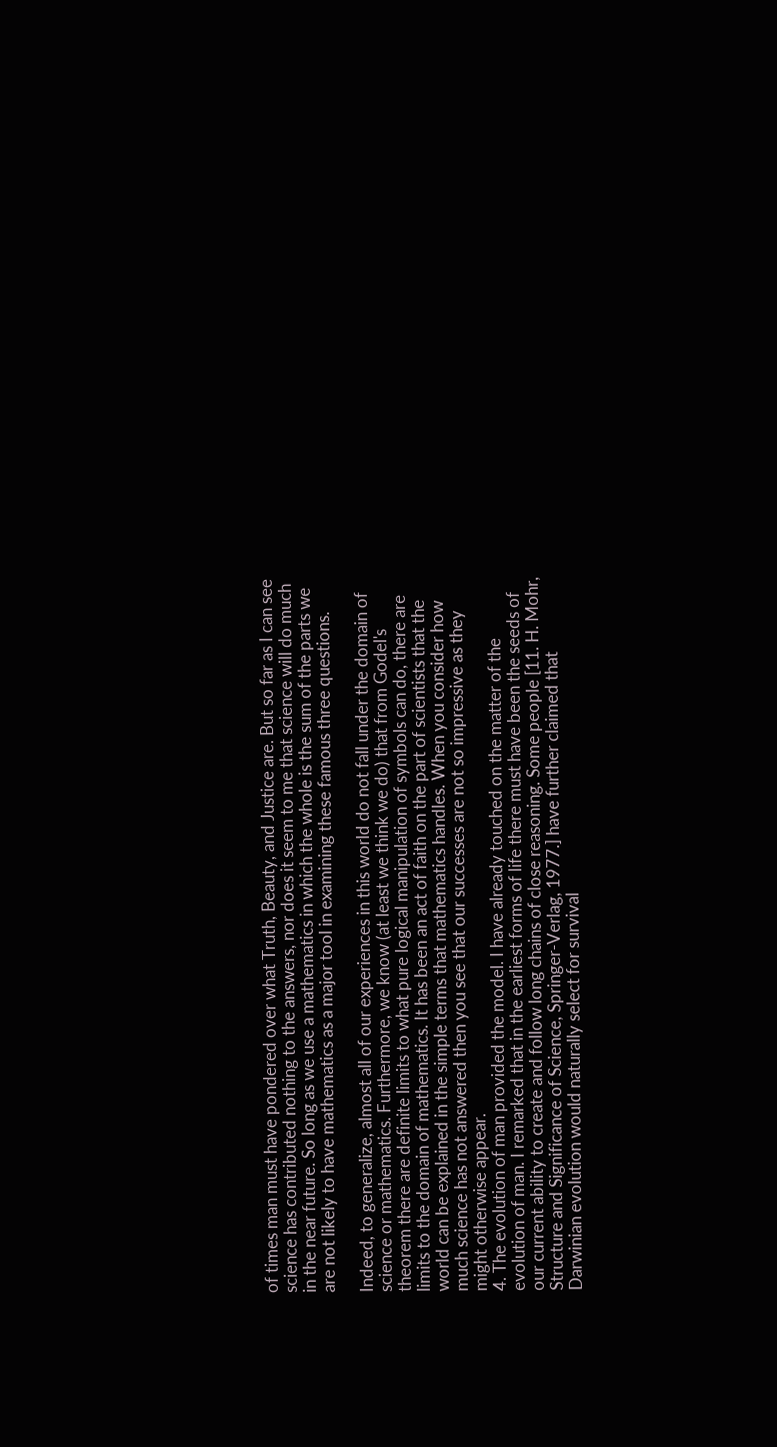of times man must have pondered over what Truth, Beauty, and Justice are. But so far as I can see science has contributed nothing to the answers, nor does it seem to me that science will do much in the near future. So long as we use a mathematics in which the whole is the sum of the parts we are not likely to have mathematics as a major tool in examining these famous three questions.

Indeed, to generalize, almost all of our experiences in this world do not fall under the domain of science or mathematics. Furthermore, we know (at least we think we do) that from Godel's theorem there are definite limits to what pure logical manipulation of symbols can do, there are limits to the domain of mathematics. It has been an act of faith on the part of scientists that the world can be explained in the simple terms that mathematics handles. When you consider how much science has not answered then you see that our successes are not so impressive as they might otherwise appear.
4. The evolution of man provided the model. I have already touched on the matter of the evolution of man. I remarked that in the earliest forms of life there must have been the seeds of our current ability to create and follow long chains of close reasoning. Some people [11. H. Mohr, Structure and Significance of Science, Springer-Verlag, 1977.] have further claimed that Darwinian evolution would naturally select for survival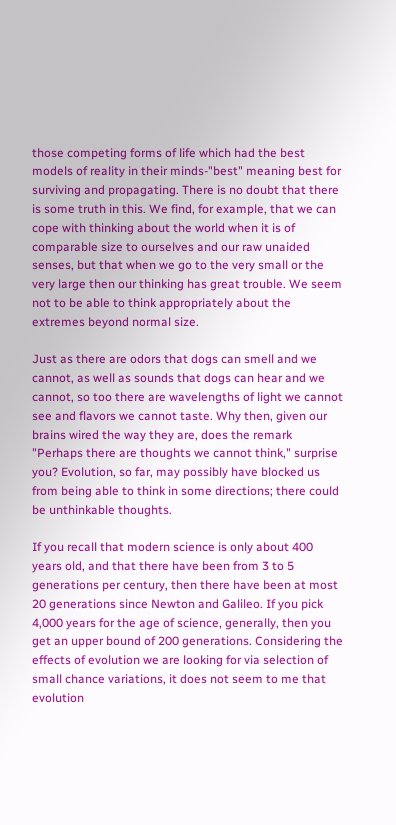those competing forms of life which had the best models of reality in their minds-"best" meaning best for surviving and propagating. There is no doubt that there is some truth in this. We find, for example, that we can cope with thinking about the world when it is of comparable size to ourselves and our raw unaided senses, but that when we go to the very small or the very large then our thinking has great trouble. We seem not to be able to think appropriately about the extremes beyond normal size.

Just as there are odors that dogs can smell and we cannot, as well as sounds that dogs can hear and we cannot, so too there are wavelengths of light we cannot see and flavors we cannot taste. Why then, given our brains wired the way they are, does the remark "Perhaps there are thoughts we cannot think," surprise you? Evolution, so far, may possibly have blocked us from being able to think in some directions; there could be unthinkable thoughts.

If you recall that modern science is only about 400 years old, and that there have been from 3 to 5 generations per century, then there have been at most 20 generations since Newton and Galileo. If you pick 4,000 years for the age of science, generally, then you get an upper bound of 200 generations. Considering the effects of evolution we are looking for via selection of small chance variations, it does not seem to me that evolution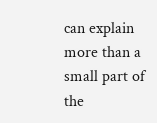can explain more than a small part of the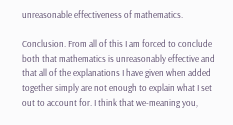unreasonable effectiveness of mathematics.

Conclusion. From all of this I am forced to conclude both that mathematics is unreasonably effective and that all of the explanations I have given when added together simply are not enough to explain what I set out to account for. I think that we-meaning you,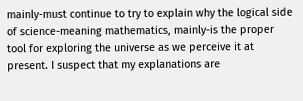mainly-must continue to try to explain why the logical side of science-meaning mathematics, mainly-is the proper tool for exploring the universe as we perceive it at present. I suspect that my explanations are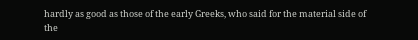hardly as good as those of the early Greeks, who said for the material side of the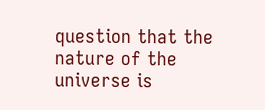question that the nature of the universe is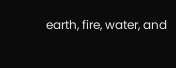earth, fire, water, and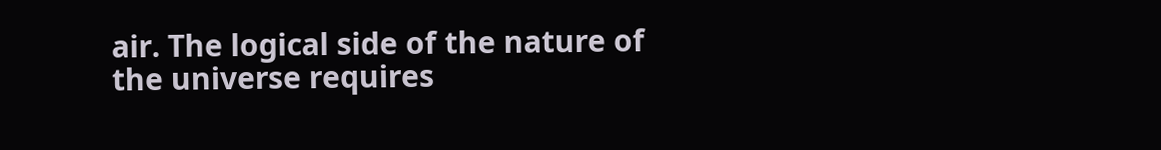air. The logical side of the nature of the universe requires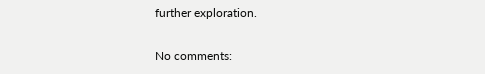further exploration.

No comments: